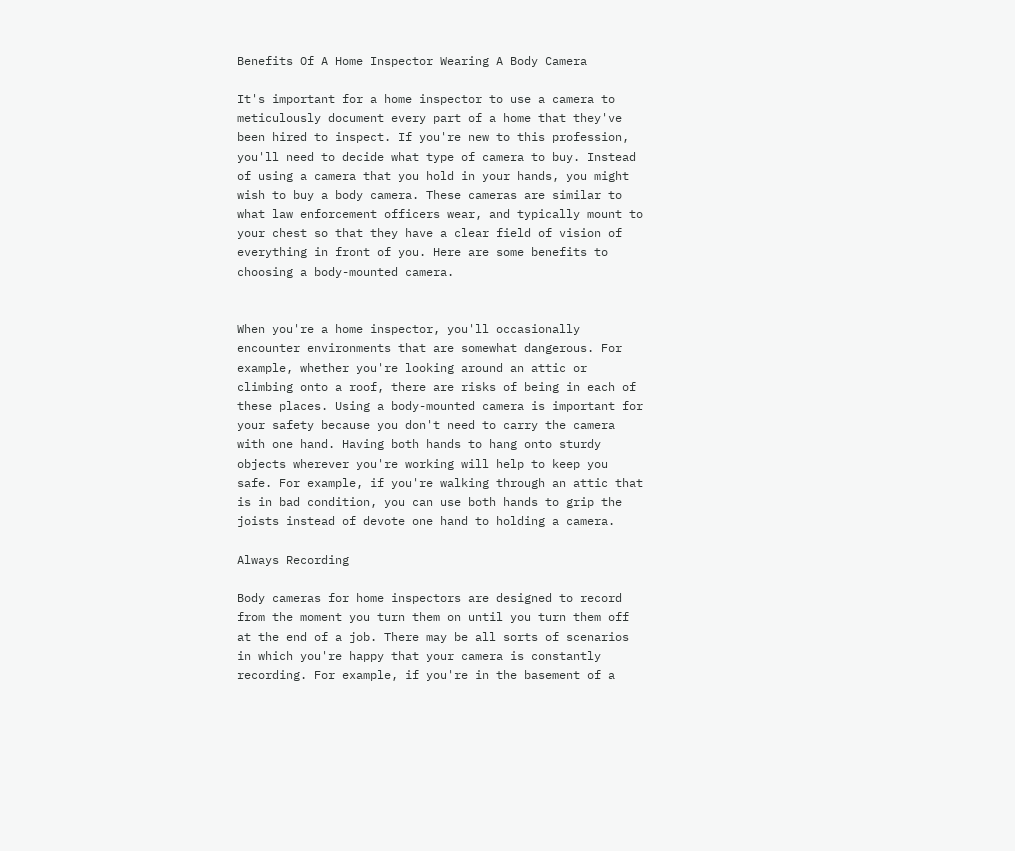Benefits Of A Home Inspector Wearing A Body Camera

It's important for a home inspector to use a camera to meticulously document every part of a home that they've been hired to inspect. If you're new to this profession, you'll need to decide what type of camera to buy. Instead of using a camera that you hold in your hands, you might wish to buy a body camera. These cameras are similar to what law enforcement officers wear, and typically mount to your chest so that they have a clear field of vision of everything in front of you. Here are some benefits to choosing a body-mounted camera.


When you're a home inspector, you'll occasionally encounter environments that are somewhat dangerous. For example, whether you're looking around an attic or climbing onto a roof, there are risks of being in each of these places. Using a body-mounted camera is important for your safety because you don't need to carry the camera with one hand. Having both hands to hang onto sturdy objects wherever you're working will help to keep you safe. For example, if you're walking through an attic that is in bad condition, you can use both hands to grip the joists instead of devote one hand to holding a camera.

Always Recording

Body cameras for home inspectors are designed to record from the moment you turn them on until you turn them off at the end of a job. There may be all sorts of scenarios in which you're happy that your camera is constantly recording. For example, if you're in the basement of a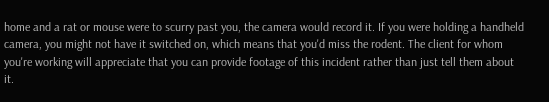home and a rat or mouse were to scurry past you, the camera would record it. If you were holding a handheld camera, you might not have it switched on, which means that you'd miss the rodent. The client for whom you're working will appreciate that you can provide footage of this incident rather than just tell them about it.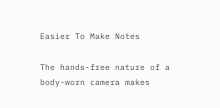Easier To Make Notes

The hands-free nature of a body-worn camera makes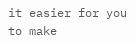it easier for you to make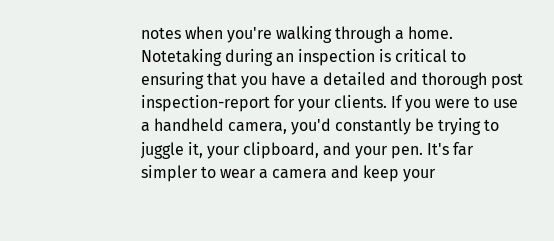notes when you're walking through a home. Notetaking during an inspection is critical to ensuring that you have a detailed and thorough post inspection-report for your clients. If you were to use a handheld camera, you'd constantly be trying to juggle it, your clipboard, and your pen. It's far simpler to wear a camera and keep your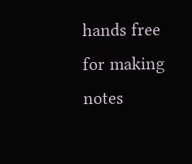hands free for making notes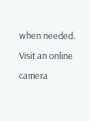when needed. Visit an online camera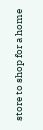store to shop for a home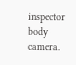inspector body camera.